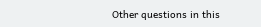Other questions in this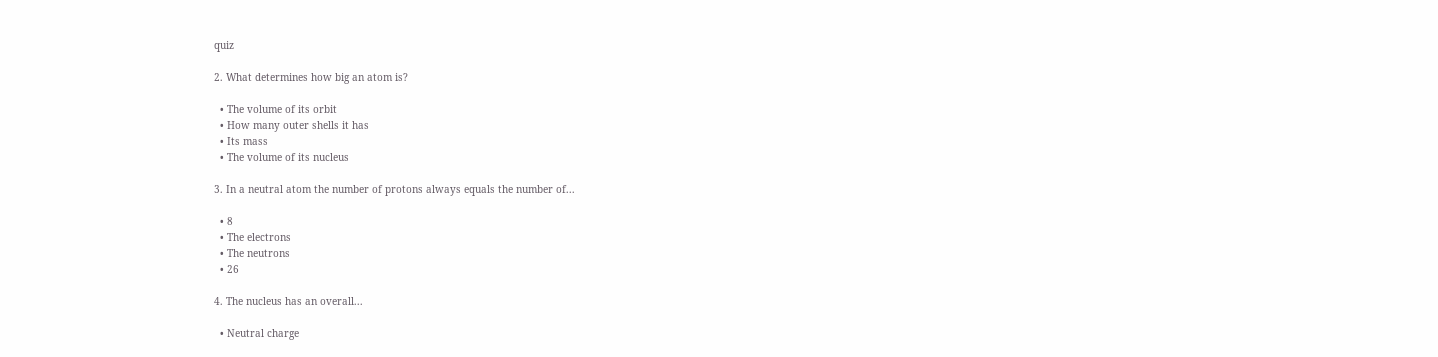quiz

2. What determines how big an atom is?

  • The volume of its orbit
  • How many outer shells it has
  • Its mass
  • The volume of its nucleus

3. In a neutral atom the number of protons always equals the number of...

  • 8
  • The electrons
  • The neutrons
  • 26

4. The nucleus has an overall...

  • Neutral charge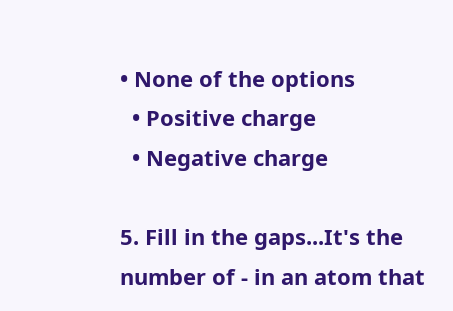• None of the options
  • Positive charge
  • Negative charge

5. Fill in the gaps...It's the number of - in an atom that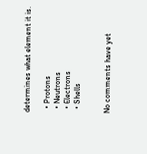determines what element it is.

  • Protons
  • Neutrons
  • Electrons
  • Shells


No comments have yet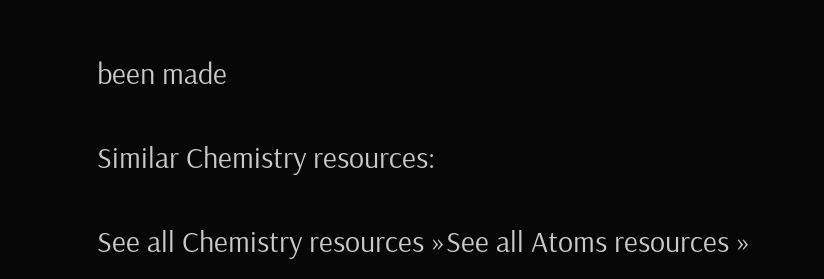been made

Similar Chemistry resources:

See all Chemistry resources »See all Atoms resources »